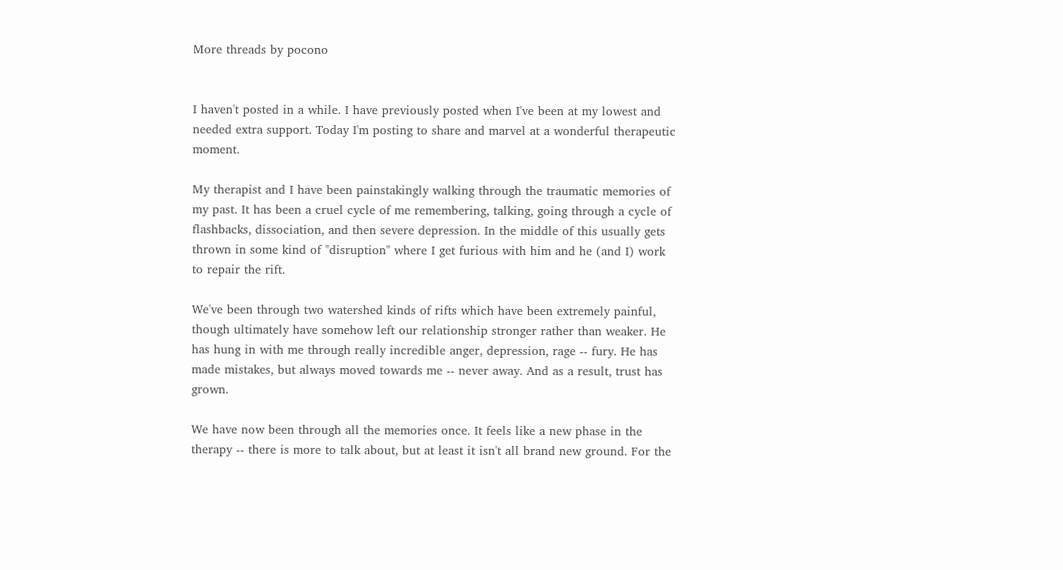More threads by pocono


I haven't posted in a while. I have previously posted when I've been at my lowest and needed extra support. Today I'm posting to share and marvel at a wonderful therapeutic moment.

My therapist and I have been painstakingly walking through the traumatic memories of my past. It has been a cruel cycle of me remembering, talking, going through a cycle of flashbacks, dissociation, and then severe depression. In the middle of this usually gets thrown in some kind of "disruption" where I get furious with him and he (and I) work to repair the rift.

We've been through two watershed kinds of rifts which have been extremely painful, though ultimately have somehow left our relationship stronger rather than weaker. He has hung in with me through really incredible anger, depression, rage -- fury. He has made mistakes, but always moved towards me -- never away. And as a result, trust has grown.

We have now been through all the memories once. It feels like a new phase in the therapy -- there is more to talk about, but at least it isn't all brand new ground. For the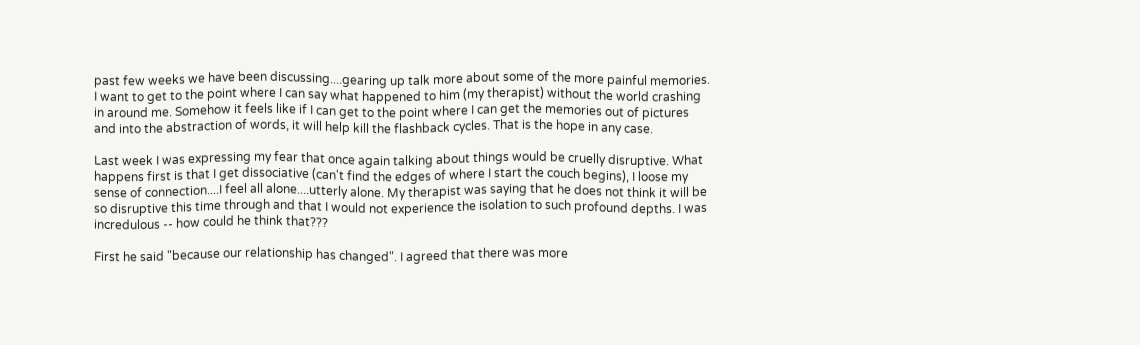past few weeks we have been discussing....gearing up talk more about some of the more painful memories. I want to get to the point where I can say what happened to him (my therapist) without the world crashing in around me. Somehow it feels like if I can get to the point where I can get the memories out of pictures and into the abstraction of words, it will help kill the flashback cycles. That is the hope in any case.

Last week I was expressing my fear that once again talking about things would be cruelly disruptive. What happens first is that I get dissociative (can't find the edges of where I start the couch begins), I loose my sense of connection....I feel all alone....utterly alone. My therapist was saying that he does not think it will be so disruptive this time through and that I would not experience the isolation to such profound depths. I was incredulous -- how could he think that???

First he said "because our relationship has changed". I agreed that there was more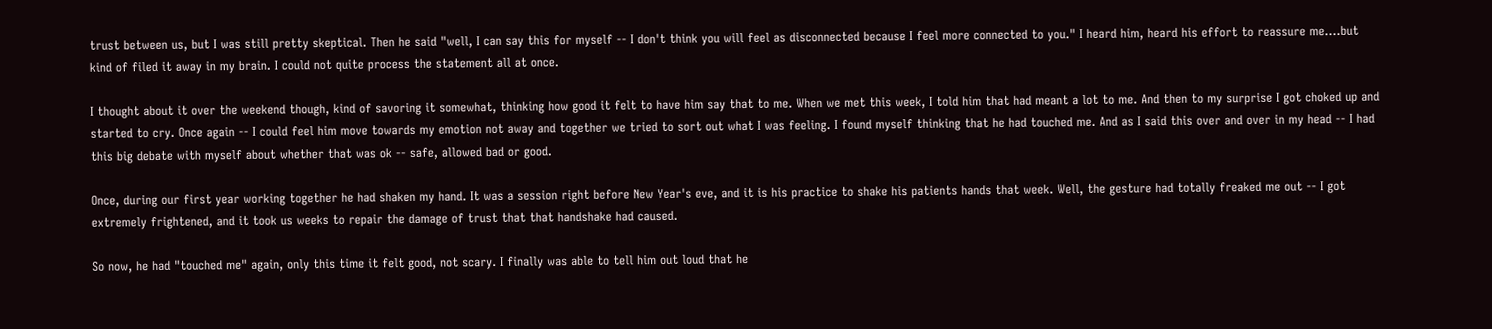trust between us, but I was still pretty skeptical. Then he said "well, I can say this for myself -- I don't think you will feel as disconnected because I feel more connected to you." I heard him, heard his effort to reassure me....but kind of filed it away in my brain. I could not quite process the statement all at once.

I thought about it over the weekend though, kind of savoring it somewhat, thinking how good it felt to have him say that to me. When we met this week, I told him that had meant a lot to me. And then to my surprise I got choked up and started to cry. Once again -- I could feel him move towards my emotion not away and together we tried to sort out what I was feeling. I found myself thinking that he had touched me. And as I said this over and over in my head -- I had this big debate with myself about whether that was ok -- safe, allowed bad or good.

Once, during our first year working together he had shaken my hand. It was a session right before New Year's eve, and it is his practice to shake his patients hands that week. Well, the gesture had totally freaked me out -- I got extremely frightened, and it took us weeks to repair the damage of trust that that handshake had caused.

So now, he had "touched me" again, only this time it felt good, not scary. I finally was able to tell him out loud that he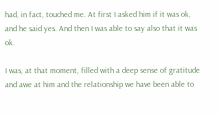had, in fact, touched me. At first I asked him if it was ok, and he said yes. And then I was able to say also that it was ok.

I was, at that moment, filled with a deep sense of gratitude and awe at him and the relationship we have been able to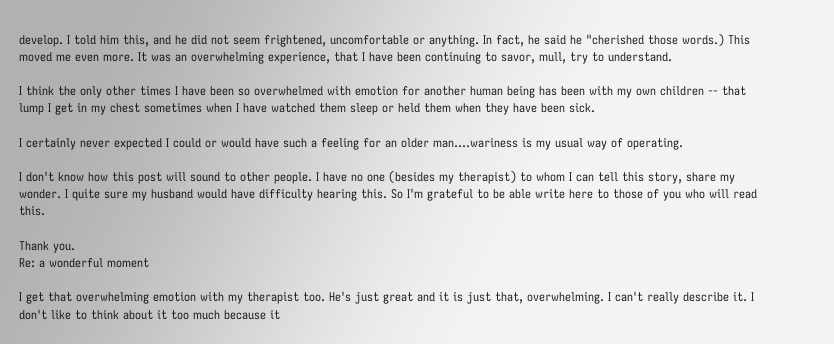develop. I told him this, and he did not seem frightened, uncomfortable or anything. In fact, he said he "cherished those words.) This moved me even more. It was an overwhelming experience, that I have been continuing to savor, mull, try to understand.

I think the only other times I have been so overwhelmed with emotion for another human being has been with my own children -- that lump I get in my chest sometimes when I have watched them sleep or held them when they have been sick.

I certainly never expected I could or would have such a feeling for an older man....wariness is my usual way of operating.

I don't know how this post will sound to other people. I have no one (besides my therapist) to whom I can tell this story, share my wonder. I quite sure my husband would have difficulty hearing this. So I'm grateful to be able write here to those of you who will read this.

Thank you.
Re: a wonderful moment

I get that overwhelming emotion with my therapist too. He's just great and it is just that, overwhelming. I can't really describe it. I don't like to think about it too much because it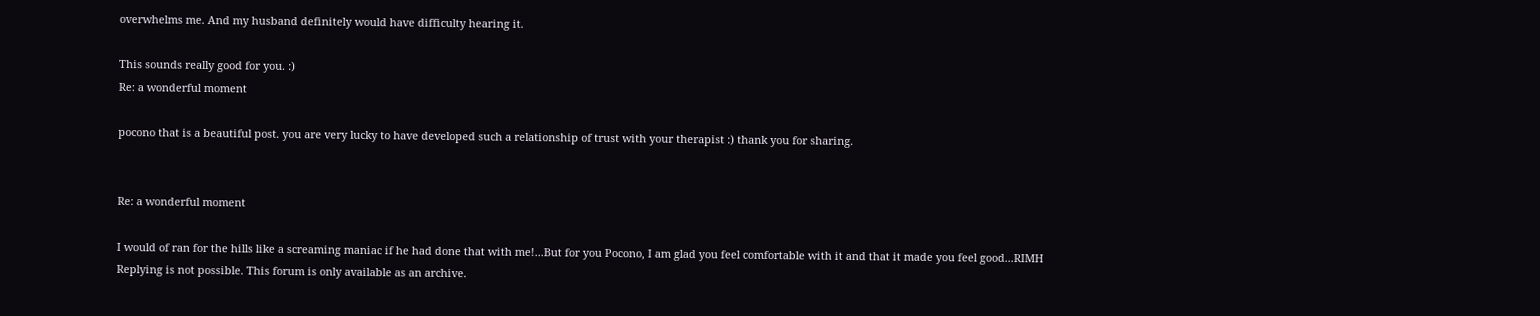overwhelms me. And my husband definitely would have difficulty hearing it.

This sounds really good for you. :)
Re: a wonderful moment

pocono that is a beautiful post. you are very lucky to have developed such a relationship of trust with your therapist :) thank you for sharing.


Re: a wonderful moment

I would of ran for the hills like a screaming maniac if he had done that with me!...But for you Pocono, I am glad you feel comfortable with it and that it made you feel good...RIMH
Replying is not possible. This forum is only available as an archive.